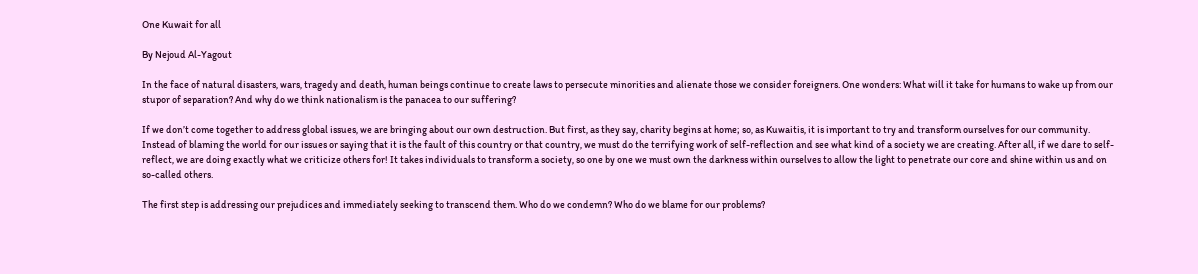One Kuwait for all

By Nejoud Al-Yagout

In the face of natural disasters, wars, tragedy and death, human beings continue to create laws to persecute minorities and alienate those we consider foreigners. One wonders: What will it take for humans to wake up from our stupor of separation? And why do we think nationalism is the panacea to our suffering?

If we don’t come together to address global issues, we are bringing about our own destruction. But first, as they say, charity begins at home; so, as Kuwaitis, it is important to try and transform ourselves for our community. Instead of blaming the world for our issues or saying that it is the fault of this country or that country, we must do the terrifying work of self-reflection and see what kind of a society we are creating. After all, if we dare to self-reflect, we are doing exactly what we criticize others for! It takes individuals to transform a society, so one by one we must own the darkness within ourselves to allow the light to penetrate our core and shine within us and on so-called others.

The first step is addressing our prejudices and immediately seeking to transcend them. Who do we condemn? Who do we blame for our problems?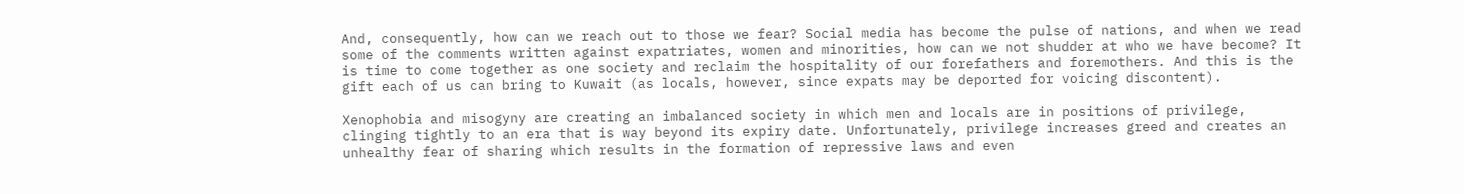And, consequently, how can we reach out to those we fear? Social media has become the pulse of nations, and when we read some of the comments written against expatriates, women and minorities, how can we not shudder at who we have become? It is time to come together as one society and reclaim the hospitality of our forefathers and foremothers. And this is the gift each of us can bring to Kuwait (as locals, however, since expats may be deported for voicing discontent).

Xenophobia and misogyny are creating an imbalanced society in which men and locals are in positions of privilege, clinging tightly to an era that is way beyond its expiry date. Unfortunately, privilege increases greed and creates an unhealthy fear of sharing which results in the formation of repressive laws and even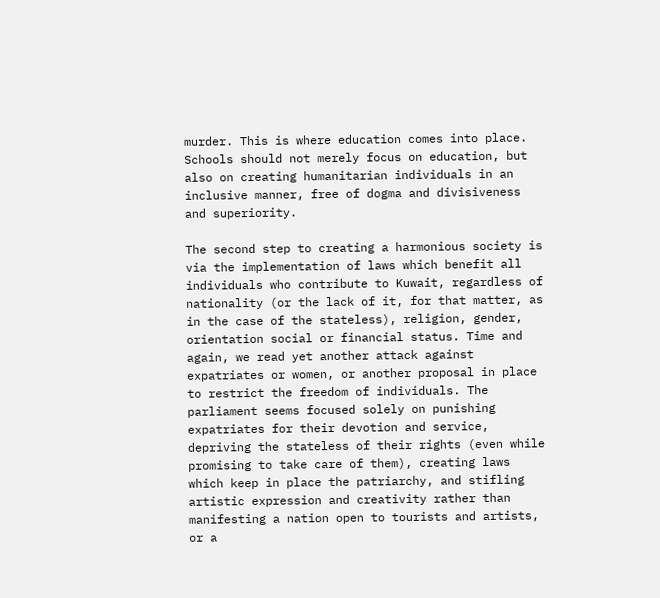murder. This is where education comes into place. Schools should not merely focus on education, but also on creating humanitarian individuals in an inclusive manner, free of dogma and divisiveness and superiority.

The second step to creating a harmonious society is via the implementation of laws which benefit all individuals who contribute to Kuwait, regardless of nationality (or the lack of it, for that matter, as in the case of the stateless), religion, gender, orientation social or financial status. Time and again, we read yet another attack against expatriates or women, or another proposal in place to restrict the freedom of individuals. The parliament seems focused solely on punishing expatriates for their devotion and service, depriving the stateless of their rights (even while promising to take care of them), creating laws which keep in place the patriarchy, and stifling artistic expression and creativity rather than manifesting a nation open to tourists and artists, or a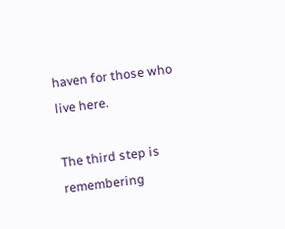haven for those who live here.

The third step is remembering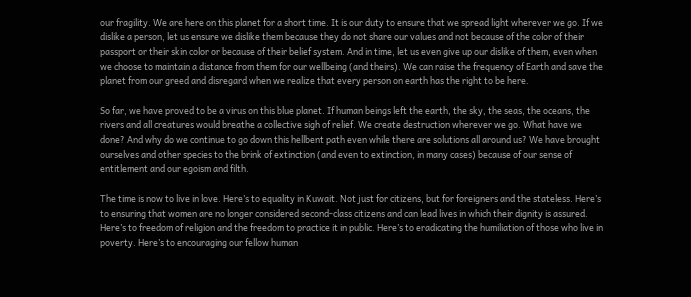our fragility. We are here on this planet for a short time. It is our duty to ensure that we spread light wherever we go. If we dislike a person, let us ensure we dislike them because they do not share our values and not because of the color of their passport or their skin color or because of their belief system. And in time, let us even give up our dislike of them, even when we choose to maintain a distance from them for our wellbeing (and theirs). We can raise the frequency of Earth and save the planet from our greed and disregard when we realize that every person on earth has the right to be here.

So far, we have proved to be a virus on this blue planet. If human beings left the earth, the sky, the seas, the oceans, the rivers and all creatures would breathe a collective sigh of relief. We create destruction wherever we go. What have we done? And why do we continue to go down this hellbent path even while there are solutions all around us? We have brought ourselves and other species to the brink of extinction (and even to extinction, in many cases) because of our sense of entitlement and our egoism and filth.

The time is now to live in love. Here’s to equality in Kuwait. Not just for citizens, but for foreigners and the stateless. Here’s to ensuring that women are no longer considered second-class citizens and can lead lives in which their dignity is assured. Here’s to freedom of religion and the freedom to practice it in public. Here’s to eradicating the humiliation of those who live in poverty. Here’s to encouraging our fellow human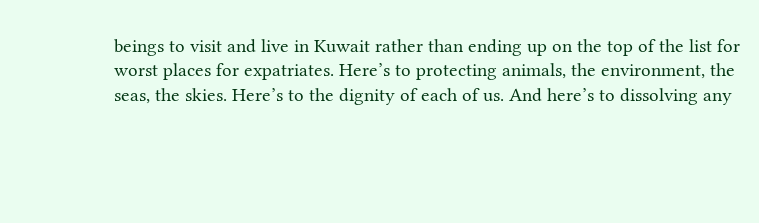beings to visit and live in Kuwait rather than ending up on the top of the list for worst places for expatriates. Here’s to protecting animals, the environment, the seas, the skies. Here’s to the dignity of each of us. And here’s to dissolving any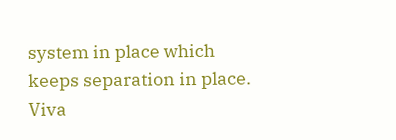system in place which keeps separation in place. Viva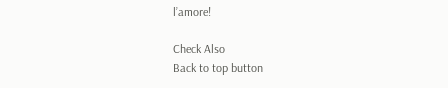l’amore!

Check Also
Back to top button